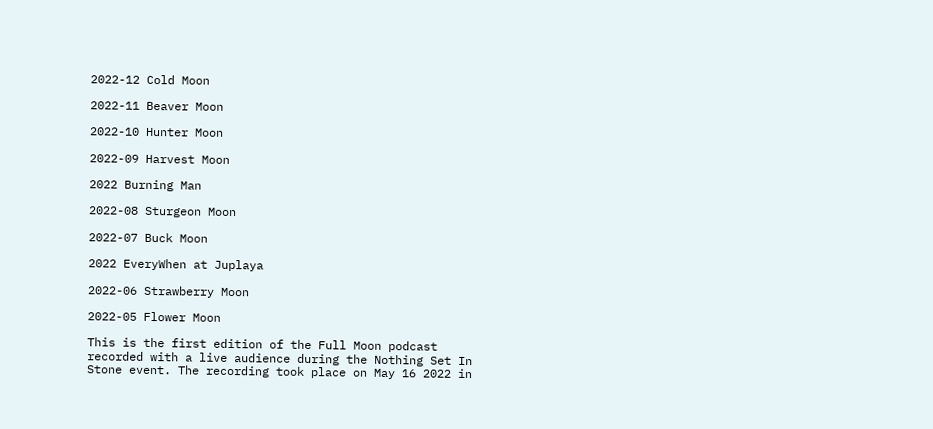2022-12 Cold Moon

2022-11 Beaver Moon

2022-10 Hunter Moon

2022-09 Harvest Moon

2022 Burning Man

2022-08 Sturgeon Moon

2022-07 Buck Moon

2022 EveryWhen at Juplaya

2022-06 Strawberry Moon

2022-05 Flower Moon

This is the first edition of the Full Moon podcast recorded with a live audience during the Nothing Set In Stone event. The recording took place on May 16 2022 in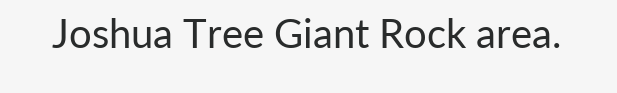Joshua Tree Giant Rock area.